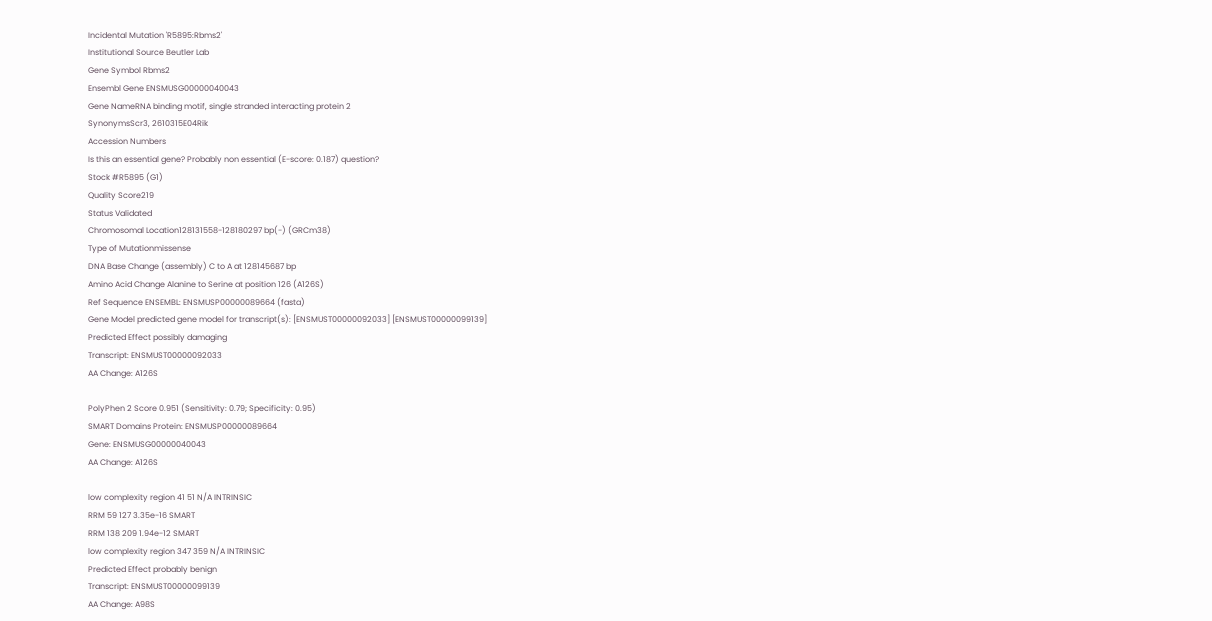Incidental Mutation 'R5895:Rbms2'
Institutional Source Beutler Lab
Gene Symbol Rbms2
Ensembl Gene ENSMUSG00000040043
Gene NameRNA binding motif, single stranded interacting protein 2
SynonymsScr3, 2610315E04Rik
Accession Numbers
Is this an essential gene? Probably non essential (E-score: 0.187) question?
Stock #R5895 (G1)
Quality Score219
Status Validated
Chromosomal Location128131558-128180297 bp(-) (GRCm38)
Type of Mutationmissense
DNA Base Change (assembly) C to A at 128145687 bp
Amino Acid Change Alanine to Serine at position 126 (A126S)
Ref Sequence ENSEMBL: ENSMUSP00000089664 (fasta)
Gene Model predicted gene model for transcript(s): [ENSMUST00000092033] [ENSMUST00000099139]
Predicted Effect possibly damaging
Transcript: ENSMUST00000092033
AA Change: A126S

PolyPhen 2 Score 0.951 (Sensitivity: 0.79; Specificity: 0.95)
SMART Domains Protein: ENSMUSP00000089664
Gene: ENSMUSG00000040043
AA Change: A126S

low complexity region 41 51 N/A INTRINSIC
RRM 59 127 3.35e-16 SMART
RRM 138 209 1.94e-12 SMART
low complexity region 347 359 N/A INTRINSIC
Predicted Effect probably benign
Transcript: ENSMUST00000099139
AA Change: A98S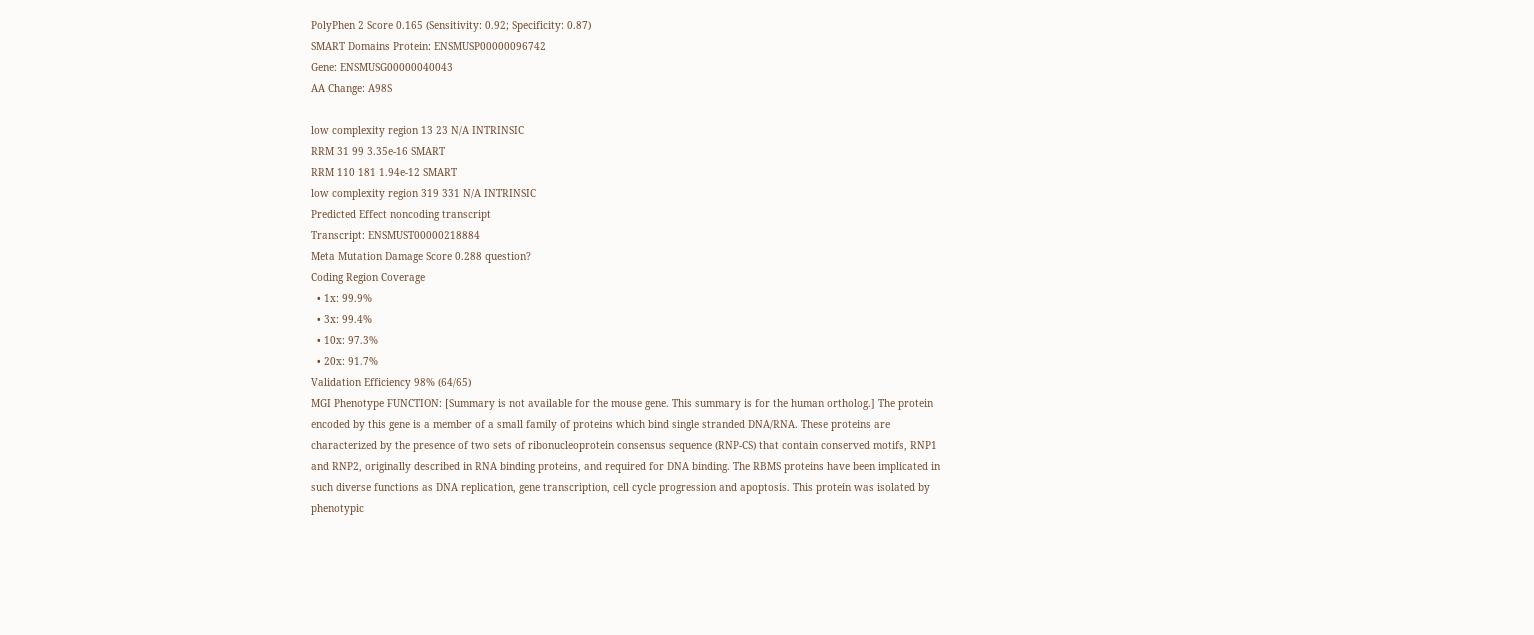PolyPhen 2 Score 0.165 (Sensitivity: 0.92; Specificity: 0.87)
SMART Domains Protein: ENSMUSP00000096742
Gene: ENSMUSG00000040043
AA Change: A98S

low complexity region 13 23 N/A INTRINSIC
RRM 31 99 3.35e-16 SMART
RRM 110 181 1.94e-12 SMART
low complexity region 319 331 N/A INTRINSIC
Predicted Effect noncoding transcript
Transcript: ENSMUST00000218884
Meta Mutation Damage Score 0.288 question?
Coding Region Coverage
  • 1x: 99.9%
  • 3x: 99.4%
  • 10x: 97.3%
  • 20x: 91.7%
Validation Efficiency 98% (64/65)
MGI Phenotype FUNCTION: [Summary is not available for the mouse gene. This summary is for the human ortholog.] The protein encoded by this gene is a member of a small family of proteins which bind single stranded DNA/RNA. These proteins are characterized by the presence of two sets of ribonucleoprotein consensus sequence (RNP-CS) that contain conserved motifs, RNP1 and RNP2, originally described in RNA binding proteins, and required for DNA binding. The RBMS proteins have been implicated in such diverse functions as DNA replication, gene transcription, cell cycle progression and apoptosis. This protein was isolated by phenotypic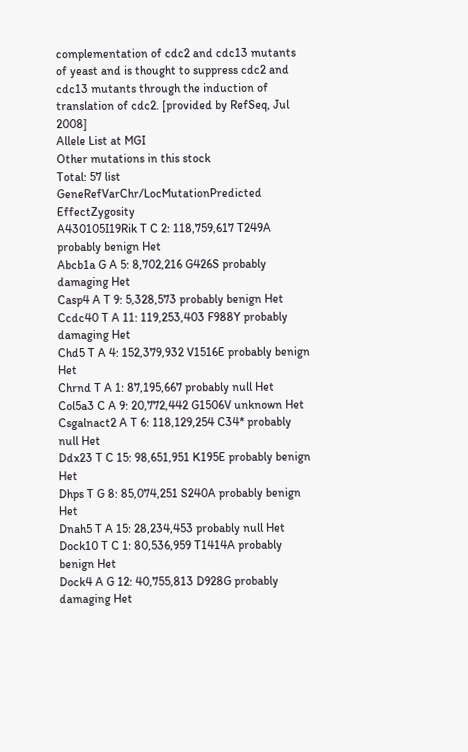complementation of cdc2 and cdc13 mutants of yeast and is thought to suppress cdc2 and cdc13 mutants through the induction of translation of cdc2. [provided by RefSeq, Jul 2008]
Allele List at MGI
Other mutations in this stock
Total: 57 list
GeneRefVarChr/LocMutationPredicted EffectZygosity
A430105I19Rik T C 2: 118,759,617 T249A probably benign Het
Abcb1a G A 5: 8,702,216 G426S probably damaging Het
Casp4 A T 9: 5,328,573 probably benign Het
Ccdc40 T A 11: 119,253,403 F988Y probably damaging Het
Chd5 T A 4: 152,379,932 V1516E probably benign Het
Chrnd T A 1: 87,195,667 probably null Het
Col5a3 C A 9: 20,772,442 G1506V unknown Het
Csgalnact2 A T 6: 118,129,254 C34* probably null Het
Ddx23 T C 15: 98,651,951 K195E probably benign Het
Dhps T G 8: 85,074,251 S240A probably benign Het
Dnah5 T A 15: 28,234,453 probably null Het
Dock10 T C 1: 80,536,959 T1414A probably benign Het
Dock4 A G 12: 40,755,813 D928G probably damaging Het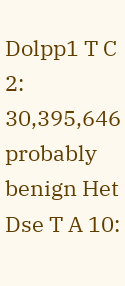Dolpp1 T C 2: 30,395,646 probably benign Het
Dse T A 10: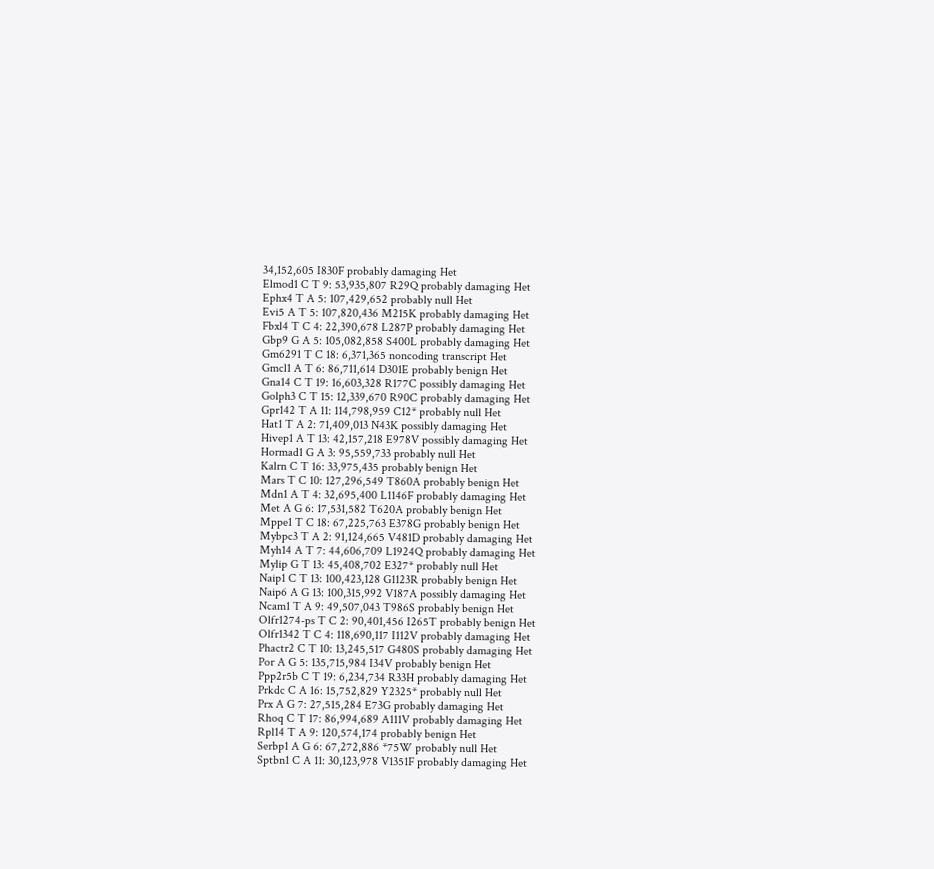34,152,605 I830F probably damaging Het
Elmod1 C T 9: 53,935,807 R29Q probably damaging Het
Ephx4 T A 5: 107,429,652 probably null Het
Evi5 A T 5: 107,820,436 M215K probably damaging Het
Fbxl4 T C 4: 22,390,678 L287P probably damaging Het
Gbp9 G A 5: 105,082,858 S400L probably damaging Het
Gm6291 T C 18: 6,371,365 noncoding transcript Het
Gmcl1 A T 6: 86,711,614 D301E probably benign Het
Gna14 C T 19: 16,603,328 R177C possibly damaging Het
Golph3 C T 15: 12,339,670 R90C probably damaging Het
Gpr142 T A 11: 114,798,959 C12* probably null Het
Hat1 T A 2: 71,409,013 N43K possibly damaging Het
Hivep1 A T 13: 42,157,218 E978V possibly damaging Het
Hormad1 G A 3: 95,559,733 probably null Het
Kalrn C T 16: 33,975,435 probably benign Het
Mars T C 10: 127,296,549 T860A probably benign Het
Mdn1 A T 4: 32,695,400 L1146F probably damaging Het
Met A G 6: 17,531,582 T620A probably benign Het
Mppe1 T C 18: 67,225,763 E378G probably benign Het
Mybpc3 T A 2: 91,124,665 V481D probably damaging Het
Myh14 A T 7: 44,606,709 L1924Q probably damaging Het
Mylip G T 13: 45,408,702 E327* probably null Het
Naip1 C T 13: 100,423,128 G1123R probably benign Het
Naip6 A G 13: 100,315,992 V187A possibly damaging Het
Ncam1 T A 9: 49,507,043 T986S probably benign Het
Olfr1274-ps T C 2: 90,401,456 I265T probably benign Het
Olfr1342 T C 4: 118,690,117 I112V probably damaging Het
Phactr2 C T 10: 13,245,517 G480S probably damaging Het
Por A G 5: 135,715,984 I34V probably benign Het
Ppp2r5b C T 19: 6,234,734 R33H probably damaging Het
Prkdc C A 16: 15,752,829 Y2325* probably null Het
Prx A G 7: 27,515,284 E73G probably damaging Het
Rhoq C T 17: 86,994,689 A111V probably damaging Het
Rpl14 T A 9: 120,574,174 probably benign Het
Serbp1 A G 6: 67,272,886 *75W probably null Het
Sptbn1 C A 11: 30,123,978 V1351F probably damaging Het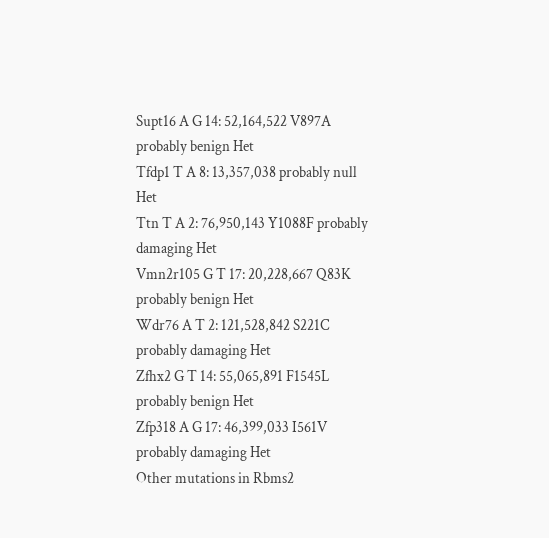Supt16 A G 14: 52,164,522 V897A probably benign Het
Tfdp1 T A 8: 13,357,038 probably null Het
Ttn T A 2: 76,950,143 Y1088F probably damaging Het
Vmn2r105 G T 17: 20,228,667 Q83K probably benign Het
Wdr76 A T 2: 121,528,842 S221C probably damaging Het
Zfhx2 G T 14: 55,065,891 F1545L probably benign Het
Zfp318 A G 17: 46,399,033 I561V probably damaging Het
Other mutations in Rbms2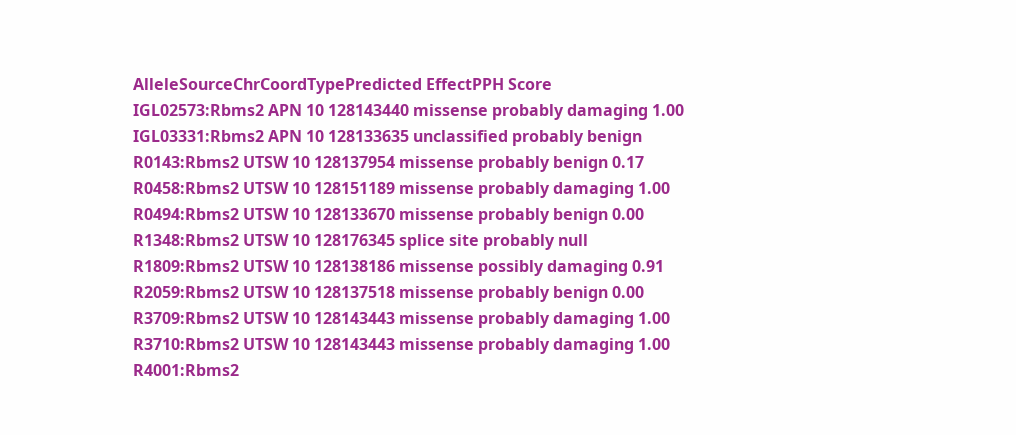AlleleSourceChrCoordTypePredicted EffectPPH Score
IGL02573:Rbms2 APN 10 128143440 missense probably damaging 1.00
IGL03331:Rbms2 APN 10 128133635 unclassified probably benign
R0143:Rbms2 UTSW 10 128137954 missense probably benign 0.17
R0458:Rbms2 UTSW 10 128151189 missense probably damaging 1.00
R0494:Rbms2 UTSW 10 128133670 missense probably benign 0.00
R1348:Rbms2 UTSW 10 128176345 splice site probably null
R1809:Rbms2 UTSW 10 128138186 missense possibly damaging 0.91
R2059:Rbms2 UTSW 10 128137518 missense probably benign 0.00
R3709:Rbms2 UTSW 10 128143443 missense probably damaging 1.00
R3710:Rbms2 UTSW 10 128143443 missense probably damaging 1.00
R4001:Rbms2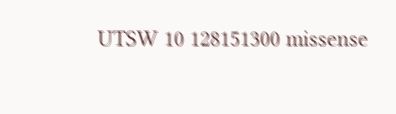UTSW 10 128151300 missense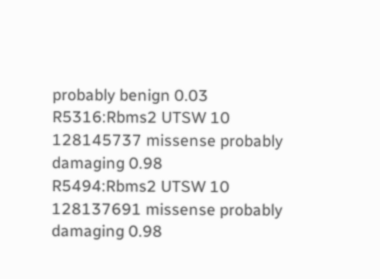probably benign 0.03
R5316:Rbms2 UTSW 10 128145737 missense probably damaging 0.98
R5494:Rbms2 UTSW 10 128137691 missense probably damaging 0.98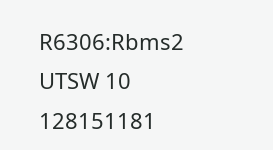R6306:Rbms2 UTSW 10 128151181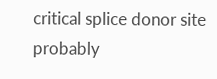critical splice donor site probably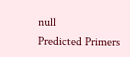null
Predicted Primers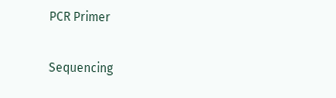PCR Primer

Sequencing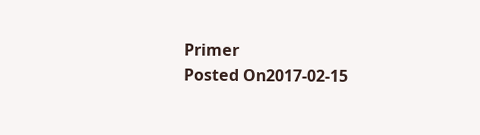Primer
Posted On2017-02-15